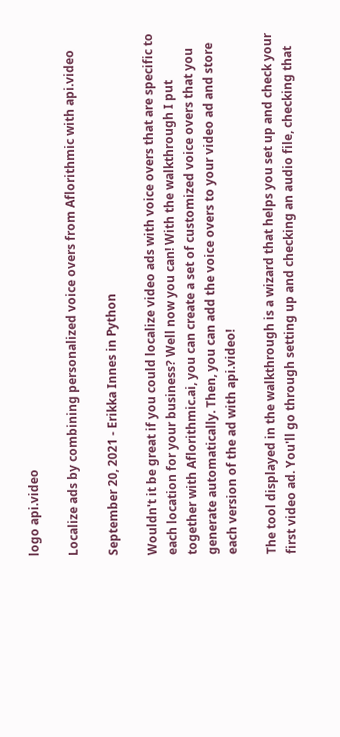logo api.video

Localize ads by combining personalized voice overs from Aflorithmic with api.video

September 20, 2021 - Erikka Innes in Python

Wouldn't it be great if you could localize video ads with voice overs that are specific to each location for your business? Well now you can! With the walkthrough I put together with Aflorithmic.ai, you can create a set of customized voice overs that you generate automatically. Then, you can add the voice overs to your video ad and store each version of the ad with api.video!

The tool displayed in the walkthrough is a wizard that helps you set up and check your first video ad. You'll go through setting up and checking an audio file, checking that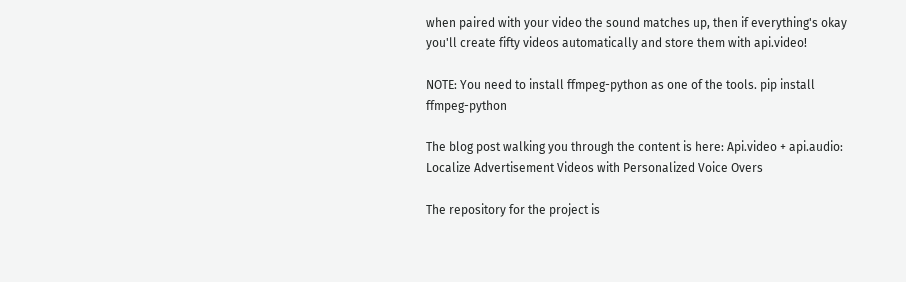when paired with your video the sound matches up, then if everything's okay you'll create fifty videos automatically and store them with api.video!

NOTE: You need to install ffmpeg-python as one of the tools. pip install ffmpeg-python

The blog post walking you through the content is here: Api.video + api.audio: Localize Advertisement Videos with Personalized Voice Overs

The repository for the project is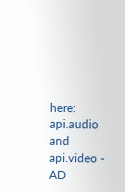here: api.audio and api.video - AD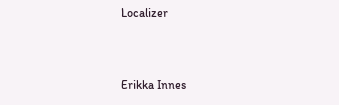Localizer


Erikka Innes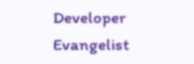Developer Evangelist